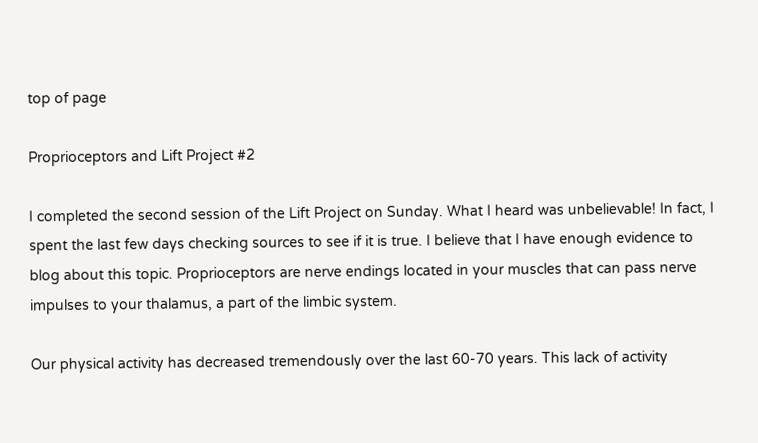top of page

Proprioceptors and Lift Project #2

I completed the second session of the Lift Project on Sunday. What I heard was unbelievable! In fact, I spent the last few days checking sources to see if it is true. I believe that I have enough evidence to blog about this topic. Proprioceptors are nerve endings located in your muscles that can pass nerve impulses to your thalamus, a part of the limbic system.

Our physical activity has decreased tremendously over the last 60-70 years. This lack of activity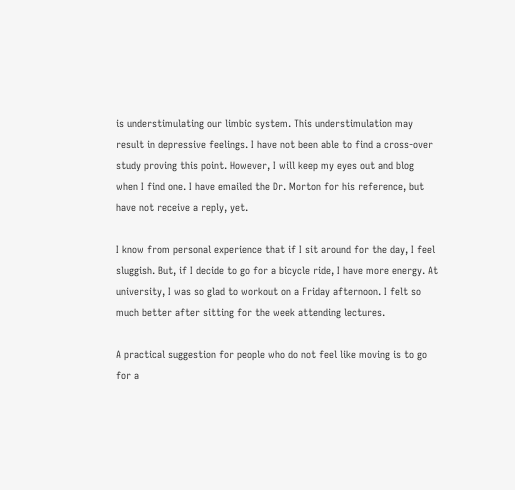is understimulating our limbic system. This understimulation may result in depressive feelings. I have not been able to find a cross-over study proving this point. However, I will keep my eyes out and blog when I find one. I have emailed the Dr. Morton for his reference, but have not receive a reply, yet.

I know from personal experience that if I sit around for the day, I feel sluggish. But, if I decide to go for a bicycle ride, I have more energy. At university, I was so glad to workout on a Friday afternoon. I felt so much better after sitting for the week attending lectures.

A practical suggestion for people who do not feel like moving is to go for a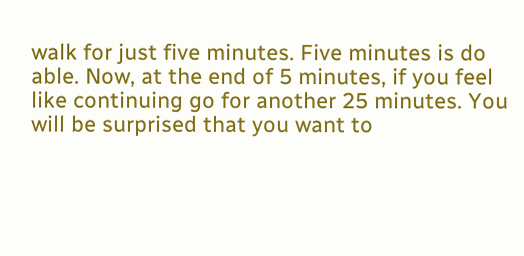walk for just five minutes. Five minutes is do able. Now, at the end of 5 minutes, if you feel like continuing go for another 25 minutes. You will be surprised that you want to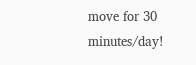move for 30 minutes/day!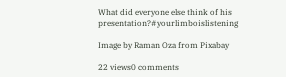What did everyone else think of his presentation?#yourlimboislistening

Image by Raman Oza from Pixabay

22 views0 comments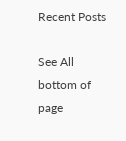Recent Posts

See All
bottom of page